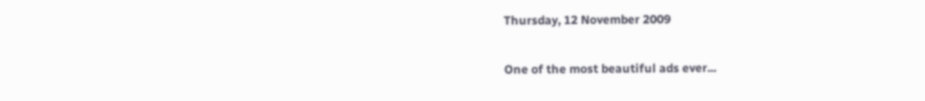Thursday, 12 November 2009

One of the most beautiful ads ever...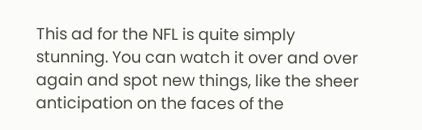This ad for the NFL is quite simply stunning. You can watch it over and over again and spot new things, like the sheer anticipation on the faces of the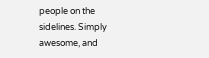people on the sidelines. Simply awesome, and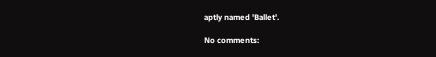aptly named 'Ballet'.

No comments: